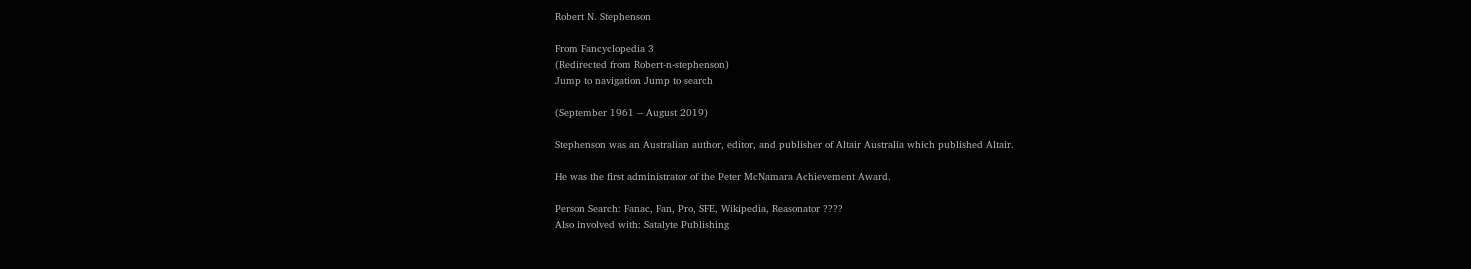Robert N. Stephenson

From Fancyclopedia 3
(Redirected from Robert-n-stephenson)
Jump to navigation Jump to search

(September 1961 -- August 2019)

Stephenson was an Australian author, editor, and publisher of Altair Australia which published Altair.

He was the first administrator of the Peter McNamara Achievement Award.

Person Search: Fanac, Fan, Pro, SFE, Wikipedia, Reasonator ????
Also involved with: Satalyte Publishing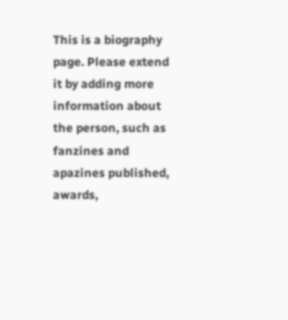This is a biography page. Please extend it by adding more information about the person, such as fanzines and apazines published, awards,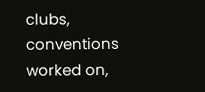clubs, conventions worked on,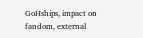GoHships, impact on fandom, external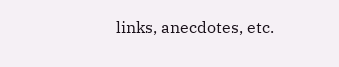links, anecdotes, etc.